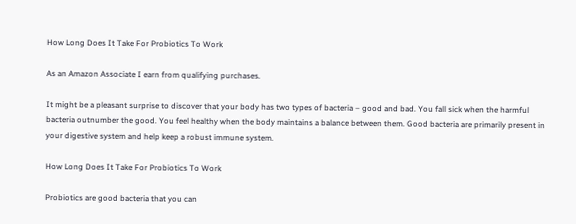How Long Does It Take For Probiotics To Work

As an Amazon Associate I earn from qualifying purchases.

It might be a pleasant surprise to discover that your body has two types of bacteria – good and bad. You fall sick when the harmful bacteria outnumber the good. You feel healthy when the body maintains a balance between them. Good bacteria are primarily present in your digestive system and help keep a robust immune system.

How Long Does It Take For Probiotics To Work

Probiotics are good bacteria that you can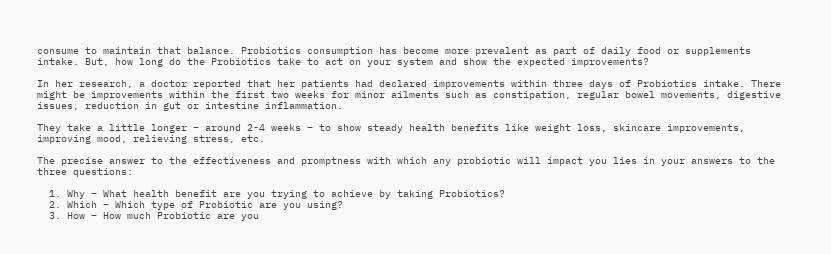consume to maintain that balance. Probiotics consumption has become more prevalent as part of daily food or supplements intake. But, how long do the Probiotics take to act on your system and show the expected improvements?

In her research, a doctor reported that her patients had declared improvements within three days of Probiotics intake. There might be improvements within the first two weeks for minor ailments such as constipation, regular bowel movements, digestive issues, reduction in gut or intestine inflammation.

They take a little longer – around 2-4 weeks – to show steady health benefits like weight loss, skincare improvements, improving mood, relieving stress, etc.

The precise answer to the effectiveness and promptness with which any probiotic will impact you lies in your answers to the three questions:

  1. Why – What health benefit are you trying to achieve by taking Probiotics?
  2. Which – Which type of Probiotic are you using?
  3. How – How much Probiotic are you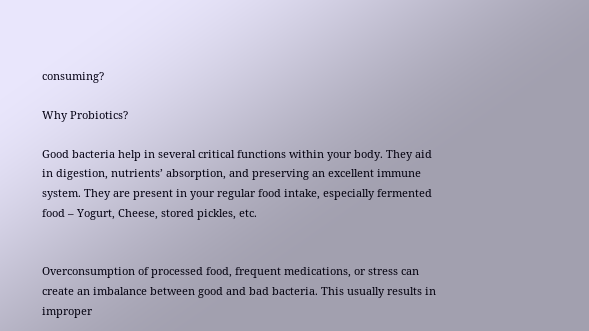consuming?

Why Probiotics?

Good bacteria help in several critical functions within your body. They aid in digestion, nutrients’ absorption, and preserving an excellent immune system. They are present in your regular food intake, especially fermented food – Yogurt, Cheese, stored pickles, etc.


Overconsumption of processed food, frequent medications, or stress can create an imbalance between good and bad bacteria. This usually results in improper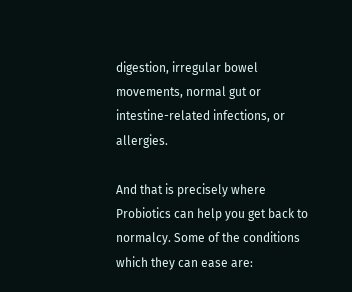digestion, irregular bowel movements, normal gut or intestine-related infections, or allergies.

And that is precisely where Probiotics can help you get back to normalcy. Some of the conditions which they can ease are: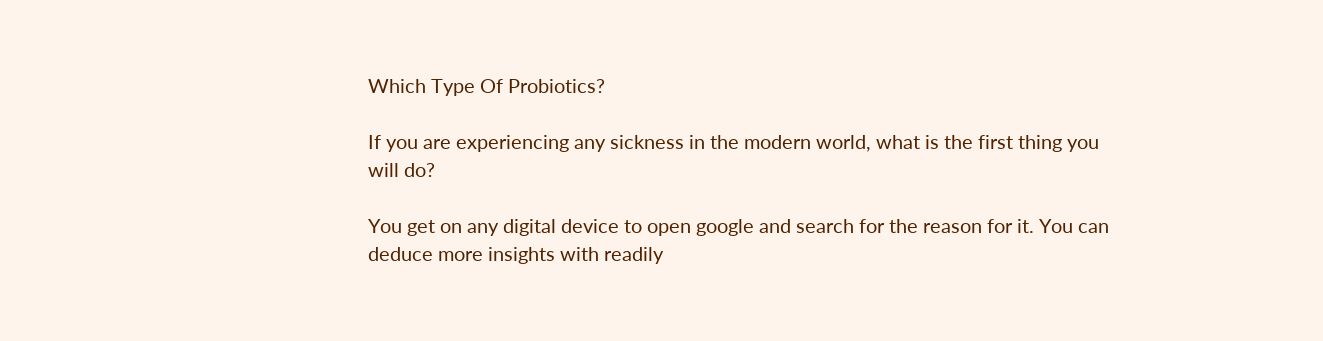Which Type Of Probiotics?

If you are experiencing any sickness in the modern world, what is the first thing you will do?

You get on any digital device to open google and search for the reason for it. You can deduce more insights with readily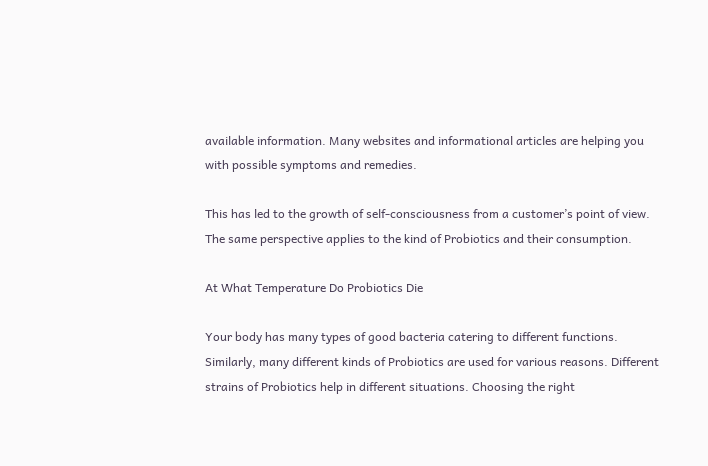available information. Many websites and informational articles are helping you with possible symptoms and remedies.

This has led to the growth of self-consciousness from a customer’s point of view. The same perspective applies to the kind of Probiotics and their consumption.

At What Temperature Do Probiotics Die

Your body has many types of good bacteria catering to different functions. Similarly, many different kinds of Probiotics are used for various reasons. Different strains of Probiotics help in different situations. Choosing the right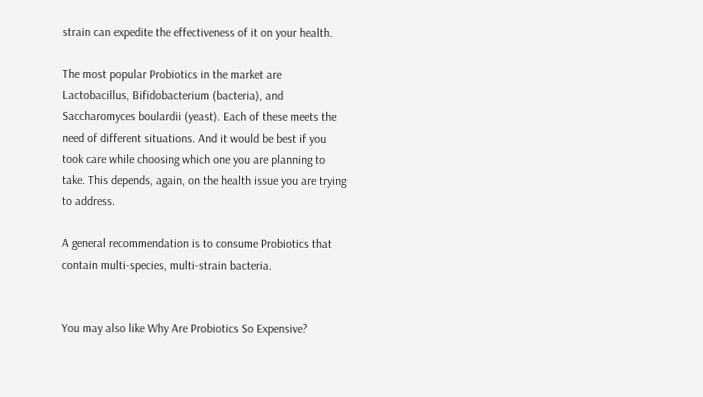strain can expedite the effectiveness of it on your health.

The most popular Probiotics in the market are Lactobacillus, Bifidobacterium (bacteria), and Saccharomyces boulardii (yeast). Each of these meets the need of different situations. And it would be best if you took care while choosing which one you are planning to take. This depends, again, on the health issue you are trying to address.

A general recommendation is to consume Probiotics that contain multi-species, multi-strain bacteria.


You may also like Why Are Probiotics So Expensive?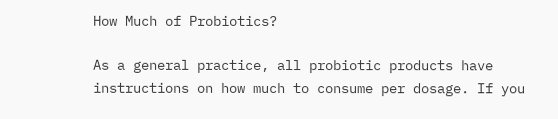How Much of Probiotics?

As a general practice, all probiotic products have instructions on how much to consume per dosage. If you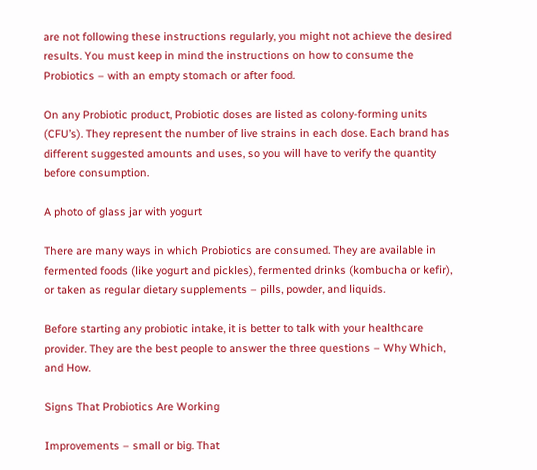are not following these instructions regularly, you might not achieve the desired results. You must keep in mind the instructions on how to consume the Probiotics – with an empty stomach or after food.

On any Probiotic product, Probiotic doses are listed as colony-forming units (CFU’s). They represent the number of live strains in each dose. Each brand has different suggested amounts and uses, so you will have to verify the quantity before consumption.

A photo of glass jar with yogurt

There are many ways in which Probiotics are consumed. They are available in fermented foods (like yogurt and pickles), fermented drinks (kombucha or kefir), or taken as regular dietary supplements – pills, powder, and liquids.

Before starting any probiotic intake, it is better to talk with your healthcare provider. They are the best people to answer the three questions – Why Which, and How.

Signs That Probiotics Are Working

Improvements – small or big. That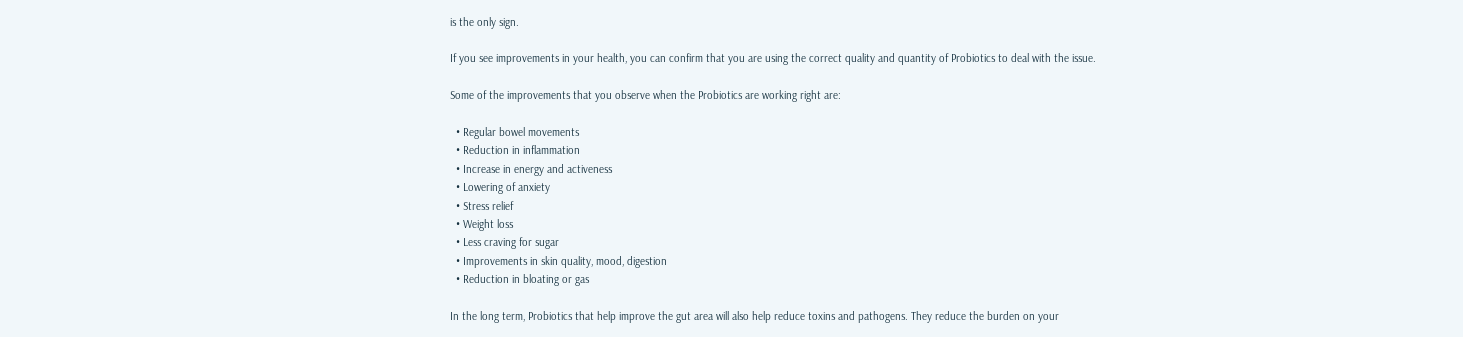is the only sign.

If you see improvements in your health, you can confirm that you are using the correct quality and quantity of Probiotics to deal with the issue.

Some of the improvements that you observe when the Probiotics are working right are:

  • Regular bowel movements
  • Reduction in inflammation
  • Increase in energy and activeness
  • Lowering of anxiety
  • Stress relief
  • Weight loss
  • Less craving for sugar
  • Improvements in skin quality, mood, digestion
  • Reduction in bloating or gas

In the long term, Probiotics that help improve the gut area will also help reduce toxins and pathogens. They reduce the burden on your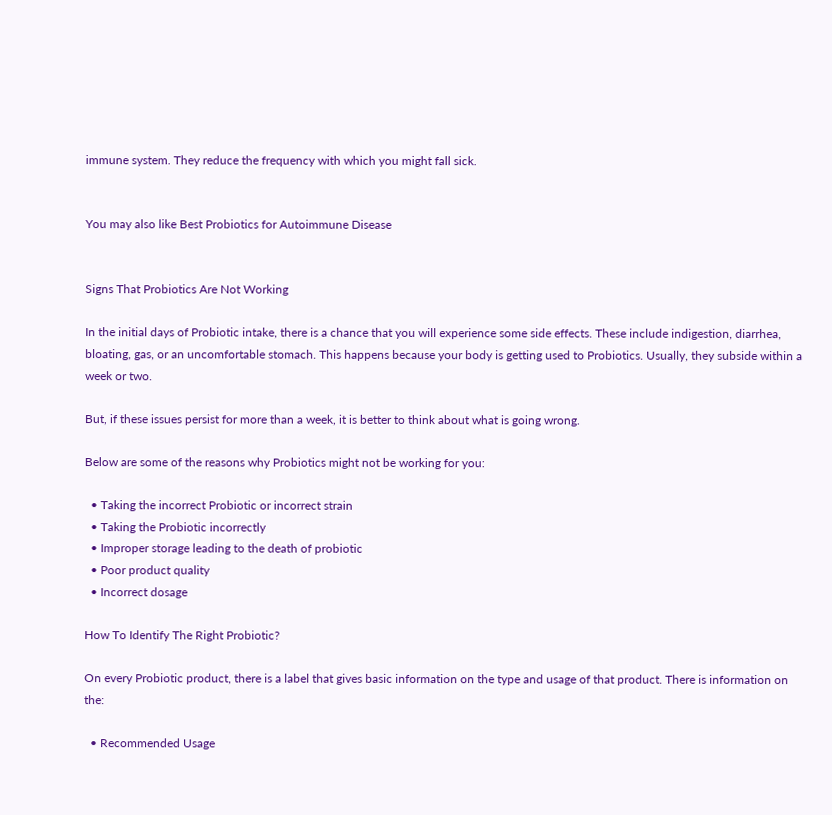immune system. They reduce the frequency with which you might fall sick.


You may also like Best Probiotics for Autoimmune Disease


Signs That Probiotics Are Not Working

In the initial days of Probiotic intake, there is a chance that you will experience some side effects. These include indigestion, diarrhea,  bloating, gas, or an uncomfortable stomach. This happens because your body is getting used to Probiotics. Usually, they subside within a week or two.

But, if these issues persist for more than a week, it is better to think about what is going wrong.

Below are some of the reasons why Probiotics might not be working for you:

  • Taking the incorrect Probiotic or incorrect strain
  • Taking the Probiotic incorrectly
  • Improper storage leading to the death of probiotic
  • Poor product quality
  • Incorrect dosage

How To Identify The Right Probiotic?

On every Probiotic product, there is a label that gives basic information on the type and usage of that product. There is information on the:

  • Recommended Usage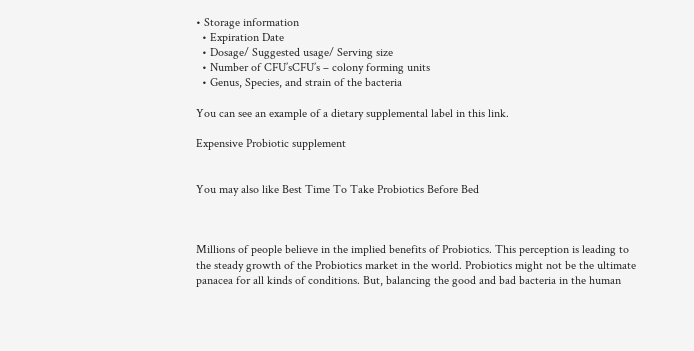• Storage information
  • Expiration Date
  • Dosage/ Suggested usage/ Serving size
  • Number of CFU’sCFU’s – colony forming units
  • Genus, Species, and strain of the bacteria

You can see an example of a dietary supplemental label in this link.

Expensive Probiotic supplement


You may also like Best Time To Take Probiotics Before Bed



Millions of people believe in the implied benefits of Probiotics. This perception is leading to the steady growth of the Probiotics market in the world. Probiotics might not be the ultimate panacea for all kinds of conditions. But, balancing the good and bad bacteria in the human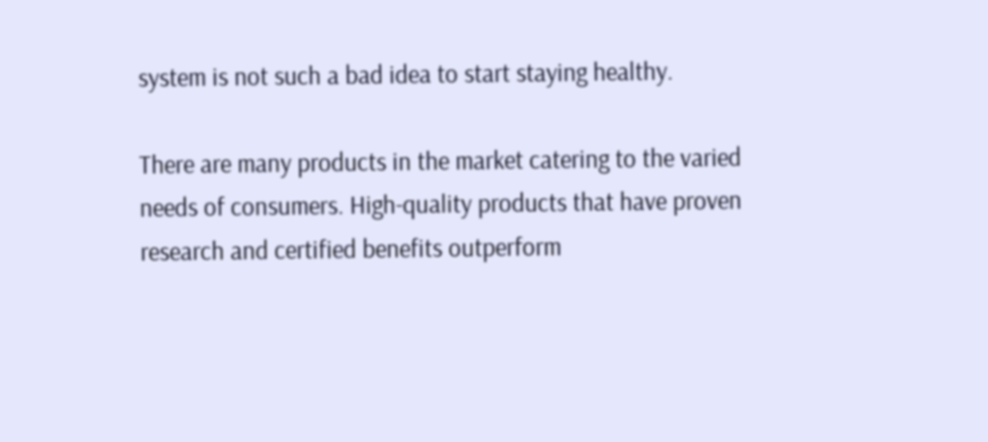system is not such a bad idea to start staying healthy.

There are many products in the market catering to the varied needs of consumers. High-quality products that have proven research and certified benefits outperform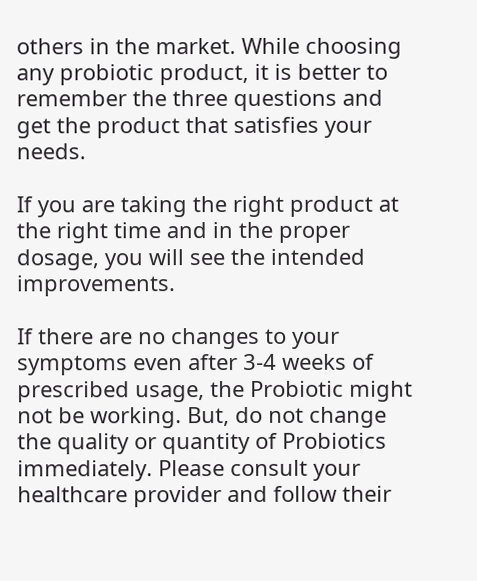others in the market. While choosing any probiotic product, it is better to remember the three questions and get the product that satisfies your needs.

If you are taking the right product at the right time and in the proper dosage, you will see the intended improvements.

If there are no changes to your symptoms even after 3-4 weeks of prescribed usage, the Probiotic might not be working. But, do not change the quality or quantity of Probiotics immediately. Please consult your healthcare provider and follow their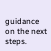guidance on the next steps.